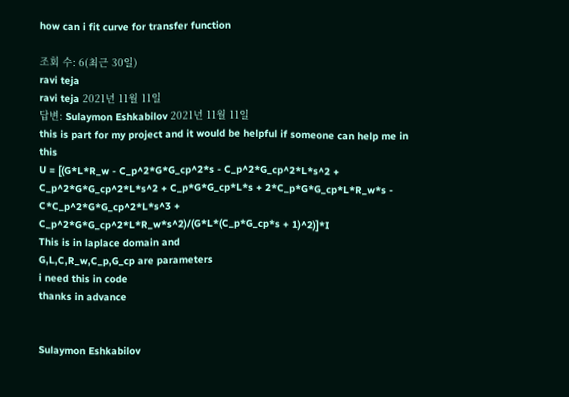how can i fit curve for transfer function

조회 수: 6(최근 30일)
ravi teja
ravi teja 2021년 11월 11일
답변: Sulaymon Eshkabilov 2021년 11월 11일
this is part for my project and it would be helpful if someone can help me in this
U = [(G*L*R_w - C_p^2*G*G_cp^2*s - C_p^2*G_cp^2*L*s^2 + C_p^2*G*G_cp^2*L*s^2 + C_p*G*G_cp*L*s + 2*C_p*G*G_cp*L*R_w*s - C*C_p^2*G*G_cp^2*L*s^3 + C_p^2*G*G_cp^2*L*R_w*s^2)/(G*L*(C_p*G_cp*s + 1)^2)]*I
This is in laplace domain and
G,L,C,R_w,C_p,G_cp are parameters
i need this in code
thanks in advance


Sulaymon Eshkabilov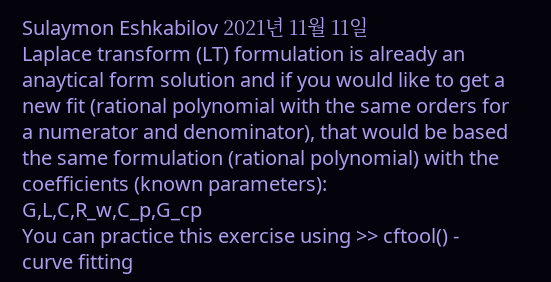Sulaymon Eshkabilov 2021년 11월 11일
Laplace transform (LT) formulation is already an anaytical form solution and if you would like to get a new fit (rational polynomial with the same orders for a numerator and denominator), that would be based the same formulation (rational polynomial) with the coefficients (known parameters): G,L,C,R_w,C_p,G_cp
You can practice this exercise using >> cftool() - curve fitting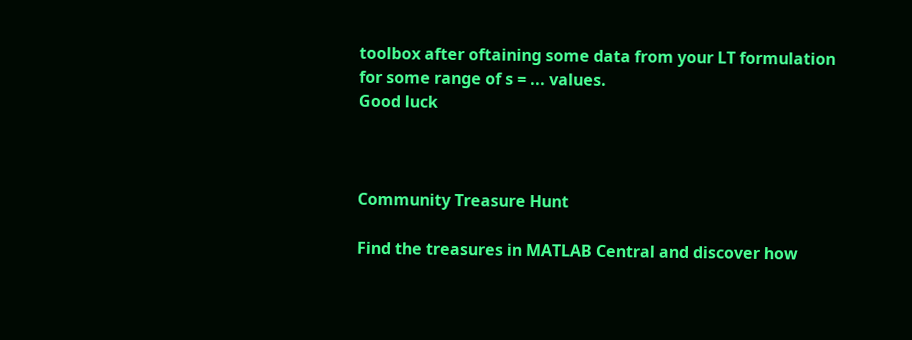toolbox after oftaining some data from your LT formulation for some range of s = ... values.
Good luck



Community Treasure Hunt

Find the treasures in MATLAB Central and discover how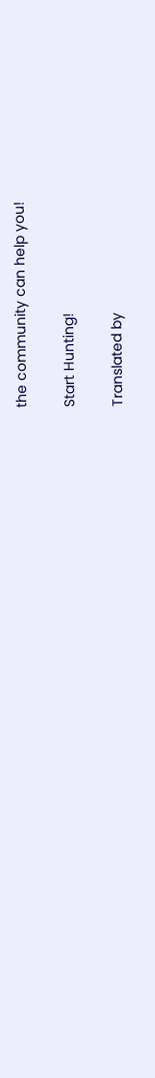the community can help you!

Start Hunting!

Translated by